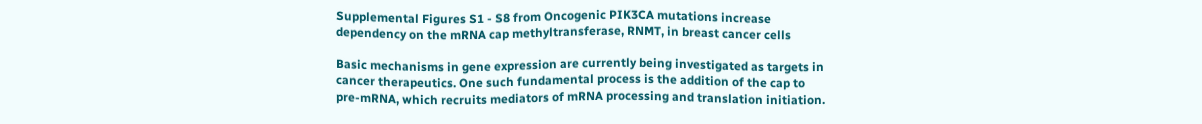Supplemental Figures S1 - S8 from Oncogenic PIK3CA mutations increase dependency on the mRNA cap methyltransferase, RNMT, in breast cancer cells

Basic mechanisms in gene expression are currently being investigated as targets in cancer therapeutics. One such fundamental process is the addition of the cap to pre-mRNA, which recruits mediators of mRNA processing and translation initiation.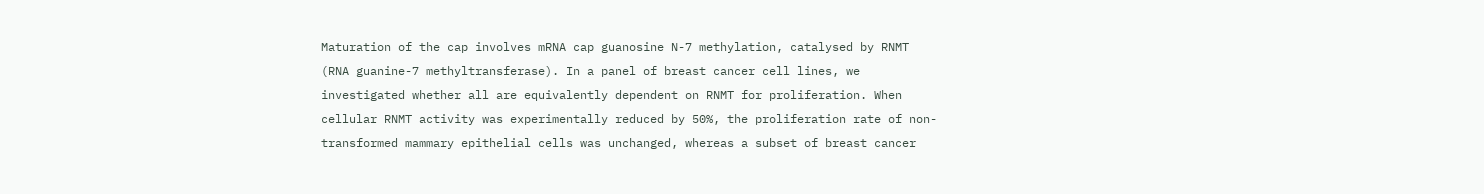Maturation of the cap involves mRNA cap guanosine N-7 methylation, catalysed by RNMT (RNA guanine-7 methyltransferase). In a panel of breast cancer cell lines, we investigated whether all are equivalently dependent on RNMT for proliferation. When cellular RNMT activity was experimentally reduced by 50%, the proliferation rate of non-transformed mammary epithelial cells was unchanged, whereas a subset of breast cancer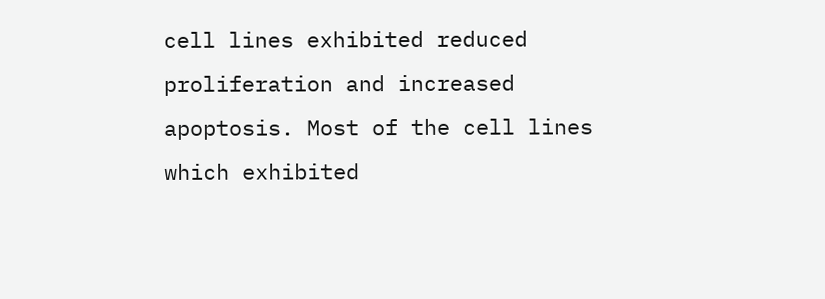cell lines exhibited reduced proliferation and increased apoptosis. Most of the cell lines which exhibited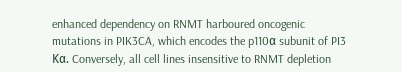enhanced dependency on RNMT harboured oncogenic mutations in PIK3CA, which encodes the p110α subunit of PI3 Kα. Conversely, all cell lines insensitive to RNMT depletion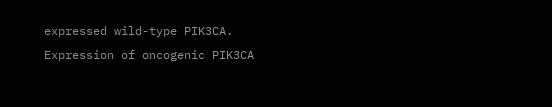expressed wild-type PIK3CA. Expression of oncogenic PIK3CA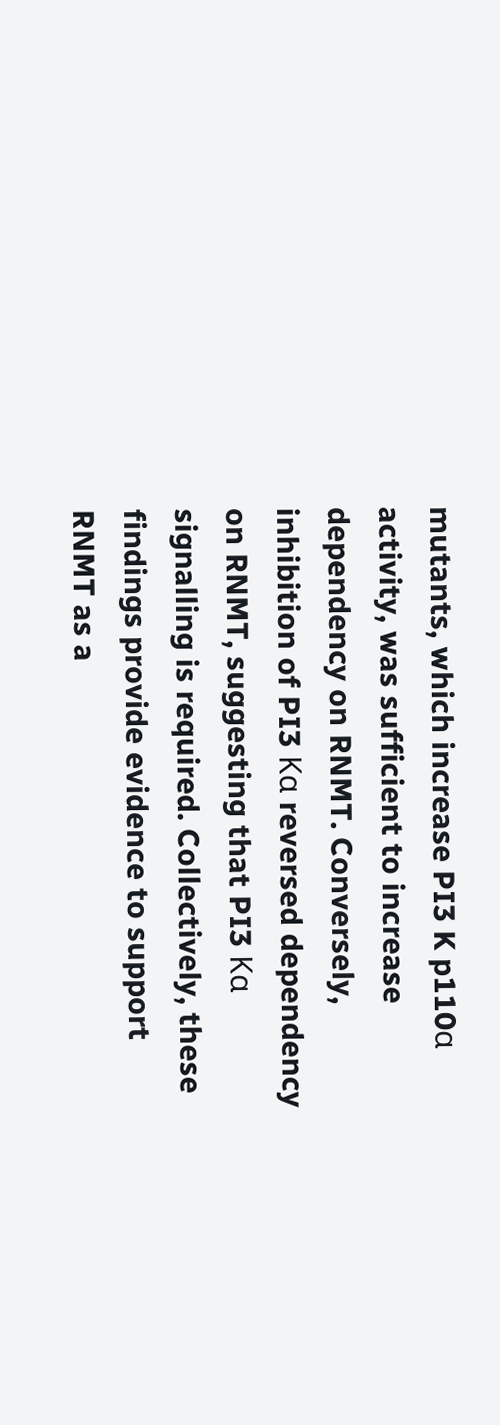mutants, which increase PI3 K p110α activity, was sufficient to increase dependency on RNMT. Conversely, inhibition of PI3 Kα reversed dependency on RNMT, suggesting that PI3 Kα signalling is required. Collectively, these findings provide evidence to support RNMT as a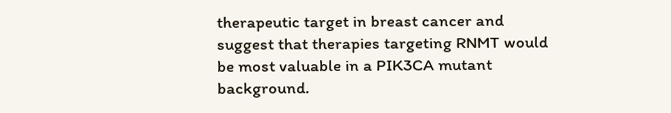therapeutic target in breast cancer and suggest that therapies targeting RNMT would be most valuable in a PIK3CA mutant background.